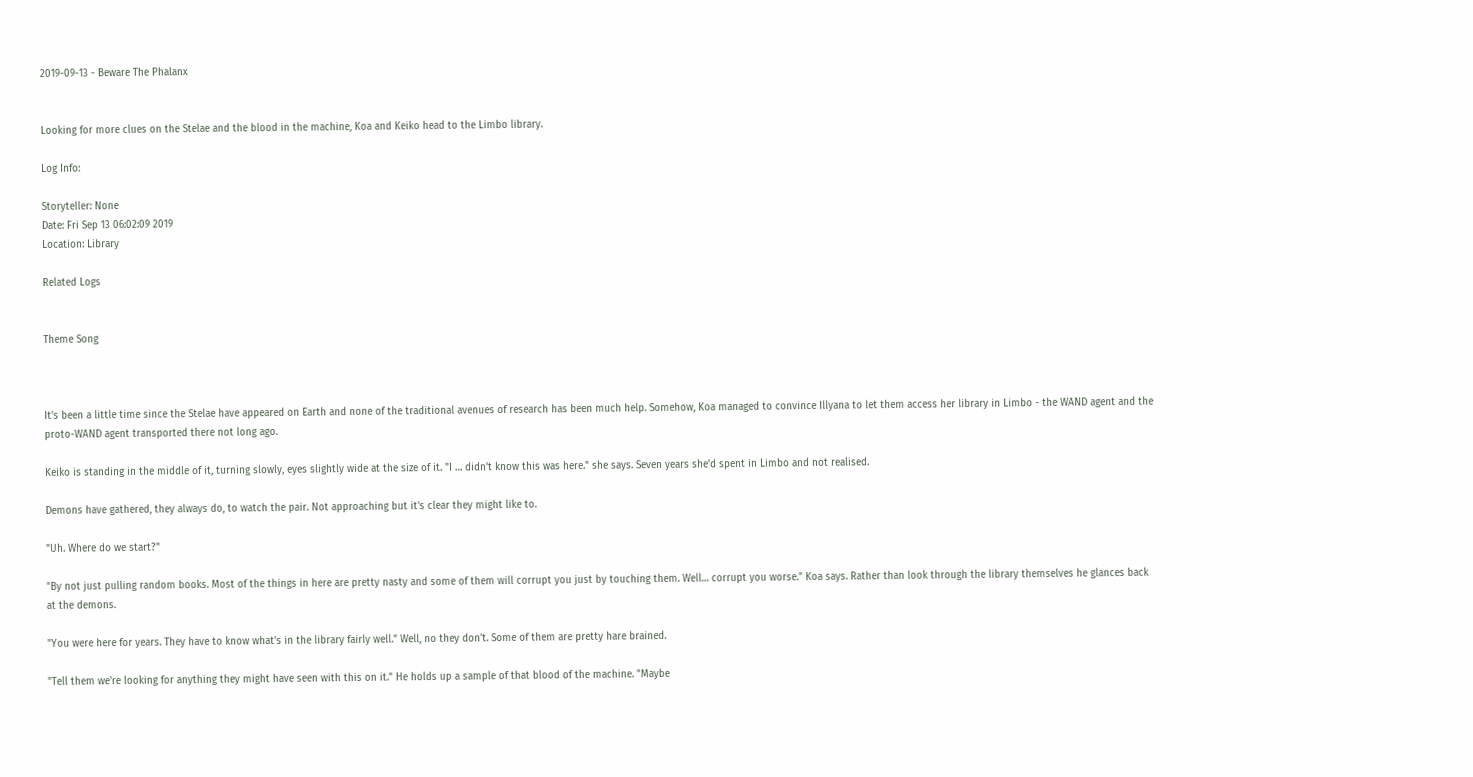2019-09-13 - Beware The Phalanx


Looking for more clues on the Stelae and the blood in the machine, Koa and Keiko head to the Limbo library.

Log Info:

Storyteller: None
Date: Fri Sep 13 06:02:09 2019
Location: Library

Related Logs


Theme Song



It's been a little time since the Stelae have appeared on Earth and none of the traditional avenues of research has been much help. Somehow, Koa managed to convince Illyana to let them access her library in Limbo - the WAND agent and the proto-WAND agent transported there not long ago.

Keiko is standing in the middle of it, turning slowly, eyes slightly wide at the size of it. "I … didn't know this was here." she says. Seven years she'd spent in Limbo and not realised.

Demons have gathered, they always do, to watch the pair. Not approaching but it's clear they might like to.

"Uh. Where do we start?"

"By not just pulling random books. Most of the things in here are pretty nasty and some of them will corrupt you just by touching them. Well… corrupt you worse." Koa says. Rather than look through the library themselves he glances back at the demons.

"You were here for years. They have to know what's in the library fairly well." Well, no they don't. Some of them are pretty hare brained.

"Tell them we're looking for anything they might have seen with this on it." He holds up a sample of that blood of the machine. "Maybe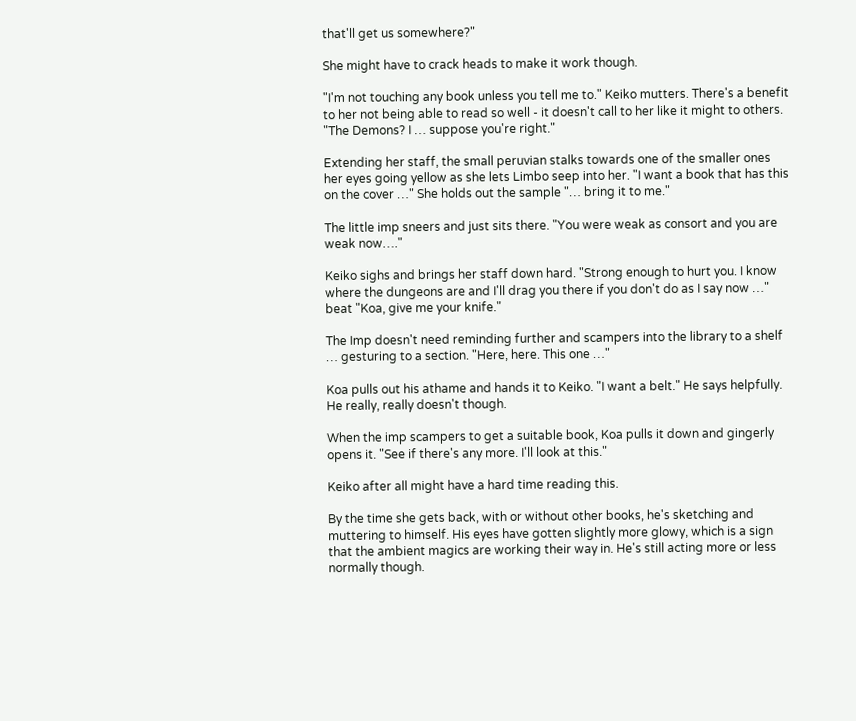that'll get us somewhere?"

She might have to crack heads to make it work though.

"I'm not touching any book unless you tell me to." Keiko mutters. There's a benefit to her not being able to read so well - it doesn't call to her like it might to others. "The Demons? I … suppose you're right."

Extending her staff, the small peruvian stalks towards one of the smaller ones her eyes going yellow as she lets Limbo seep into her. "I want a book that has this on the cover …" She holds out the sample "… bring it to me."

The little imp sneers and just sits there. "You were weak as consort and you are weak now…."

Keiko sighs and brings her staff down hard. "Strong enough to hurt you. I know where the dungeons are and I'll drag you there if you don't do as I say now …" beat "Koa, give me your knife."

The Imp doesn't need reminding further and scampers into the library to a shelf … gesturing to a section. "Here, here. This one …"

Koa pulls out his athame and hands it to Keiko. "I want a belt." He says helpfully. He really, really doesn't though.

When the imp scampers to get a suitable book, Koa pulls it down and gingerly opens it. "See if there's any more. I'll look at this."

Keiko after all might have a hard time reading this.

By the time she gets back, with or without other books, he's sketching and muttering to himself. His eyes have gotten slightly more glowy, which is a sign that the ambient magics are working their way in. He's still acting more or less normally though.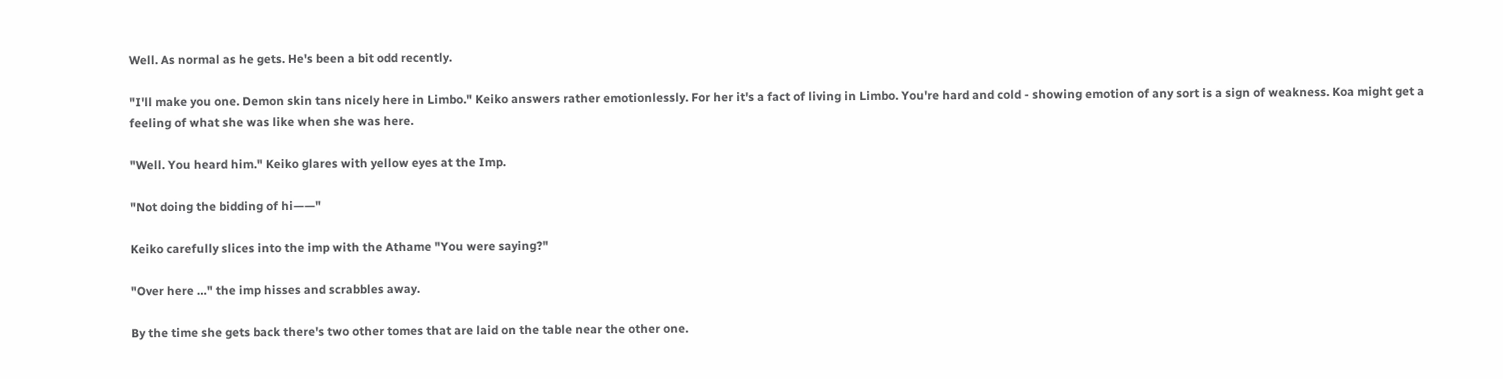Well. As normal as he gets. He's been a bit odd recently.

"I'll make you one. Demon skin tans nicely here in Limbo." Keiko answers rather emotionlessly. For her it's a fact of living in Limbo. You're hard and cold - showing emotion of any sort is a sign of weakness. Koa might get a feeling of what she was like when she was here.

"Well. You heard him." Keiko glares with yellow eyes at the Imp.

"Not doing the bidding of hi——"

Keiko carefully slices into the imp with the Athame "You were saying?"

"Over here …" the imp hisses and scrabbles away.

By the time she gets back there's two other tomes that are laid on the table near the other one.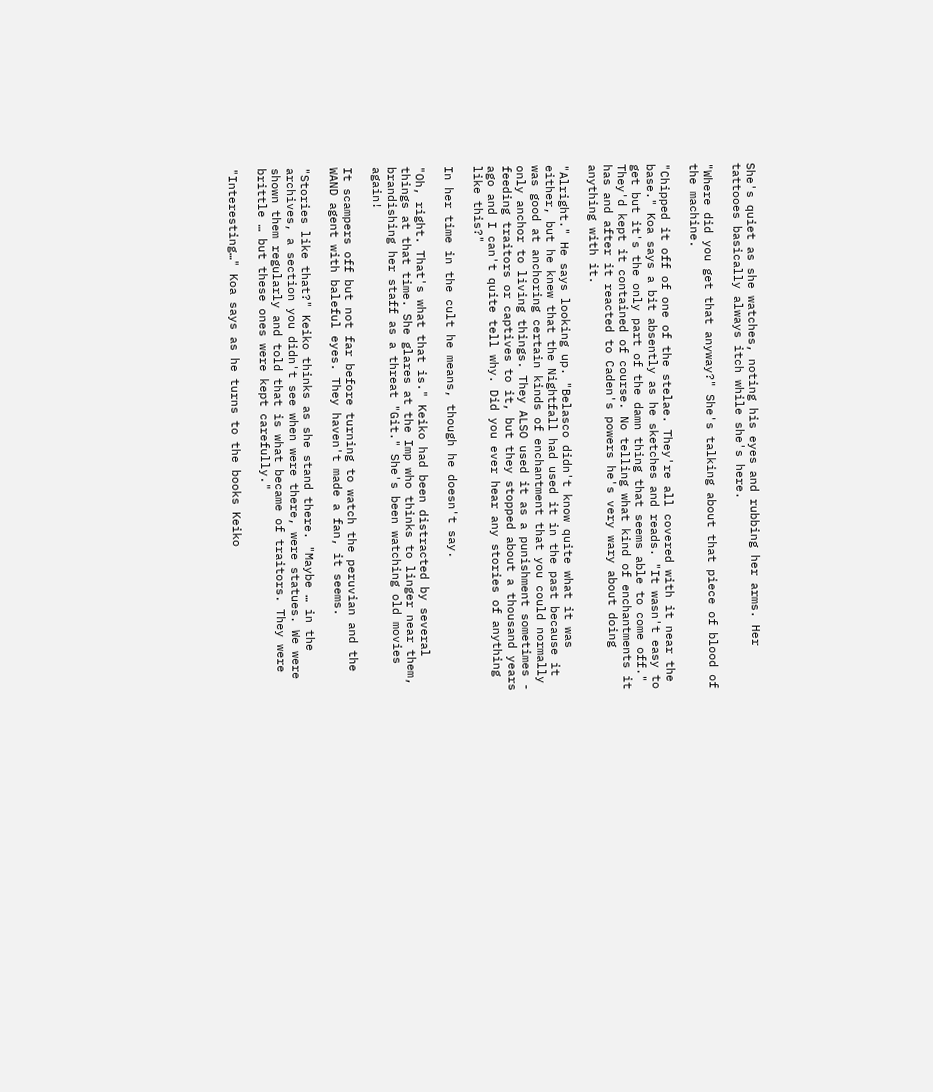She's quiet as she watches, noting his eyes and rubbing her arms. Her tattooes basically always itch while she's here.

"Where did you get that anyway?" She's talking about that piece of blood of the machine.

"Chipped it off of one of the stelae. They're all covered with it near the base." Koa says a bit absently as he sketches and reads. "It wasn't easy to get but it's the only part of the damn thing that seems able to come off." They'd kept it contained of course. No telling what kind of enchantments it has and after it reacted to Caden's powers he's very wary about doing anything with it.

"Alright." He says looking up. "Belasco didn't know quite what it was either, but he knew that the Nightfall had used it in the past because it was good at anchoring certain kinds of enchantment that you could normally only anchor to living things. They ALSO used it as a punishment sometimes - feeding traitors or captives to it, but they stopped about a thousand years ago and I can't quite tell why. Did you ever hear any stories of anything like this?"

In her time in the cult he means, though he doesn't say.

"Oh, right. That's what that is." Keiko had been distracted by several things at that time. She glares at the Imp who thinks to linger near them, brandishing her staff as a threat "Git." She's been watching old movies again!

It scampers off but not far before turning to watch the peruvian and the WAND agent with baleful eyes. They haven't made a fan, it seems.

"Stories like that?" Keiko thinks as she stand there. "Maybe … in the archives, a section you didn't see when were there, were statues. We were shown them regularly and told that is what became of traitors. They were brittle … but these ones were kept carefully."

"Interesting…" Koa says as he turns to the books Keiko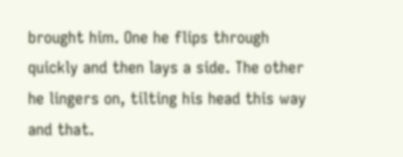brought him. One he flips through quickly and then lays a side. The other he lingers on, tilting his head this way and that.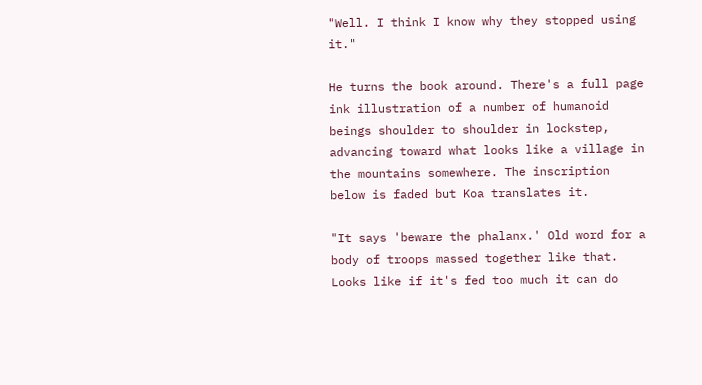"Well. I think I know why they stopped using it."

He turns the book around. There's a full page ink illustration of a number of humanoid beings shoulder to shoulder in lockstep, advancing toward what looks like a village in the mountains somewhere. The inscription below is faded but Koa translates it.

"It says 'beware the phalanx.' Old word for a body of troops massed together like that. Looks like if it's fed too much it can do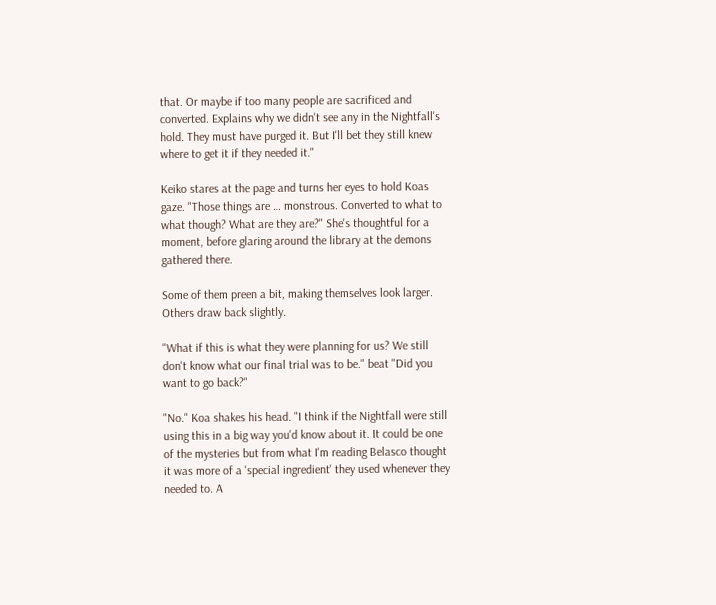that. Or maybe if too many people are sacrificed and converted. Explains why we didn't see any in the Nightfall's hold. They must have purged it. But I'll bet they still knew where to get it if they needed it."

Keiko stares at the page and turns her eyes to hold Koas gaze. "Those things are … monstrous. Converted to what to what though? What are they are?" She's thoughtful for a moment, before glaring around the library at the demons gathered there.

Some of them preen a bit, making themselves look larger. Others draw back slightly.

"What if this is what they were planning for us? We still don't know what our final trial was to be." beat "Did you want to go back?"

"No." Koa shakes his head. "I think if the Nightfall were still using this in a big way you'd know about it. It could be one of the mysteries but from what I'm reading Belasco thought it was more of a 'special ingredient' they used whenever they needed to. A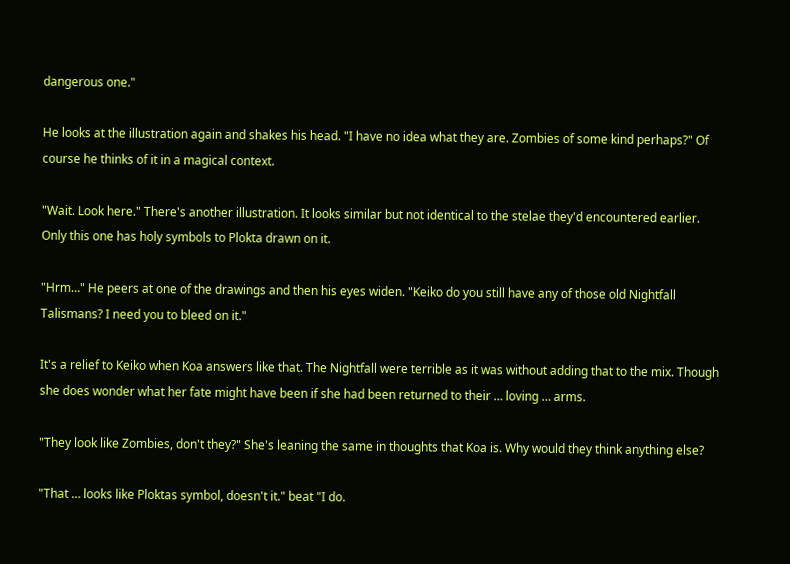dangerous one."

He looks at the illustration again and shakes his head. "I have no idea what they are. Zombies of some kind perhaps?" Of course he thinks of it in a magical context.

"Wait. Look here." There's another illustration. It looks similar but not identical to the stelae they'd encountered earlier. Only this one has holy symbols to Plokta drawn on it.

"Hrm…" He peers at one of the drawings and then his eyes widen. "Keiko do you still have any of those old Nightfall Talismans? I need you to bleed on it."

It's a relief to Keiko when Koa answers like that. The Nightfall were terrible as it was without adding that to the mix. Though she does wonder what her fate might have been if she had been returned to their … loving … arms.

"They look like Zombies, don't they?" She's leaning the same in thoughts that Koa is. Why would they think anything else?

"That … looks like Ploktas symbol, doesn't it." beat "I do.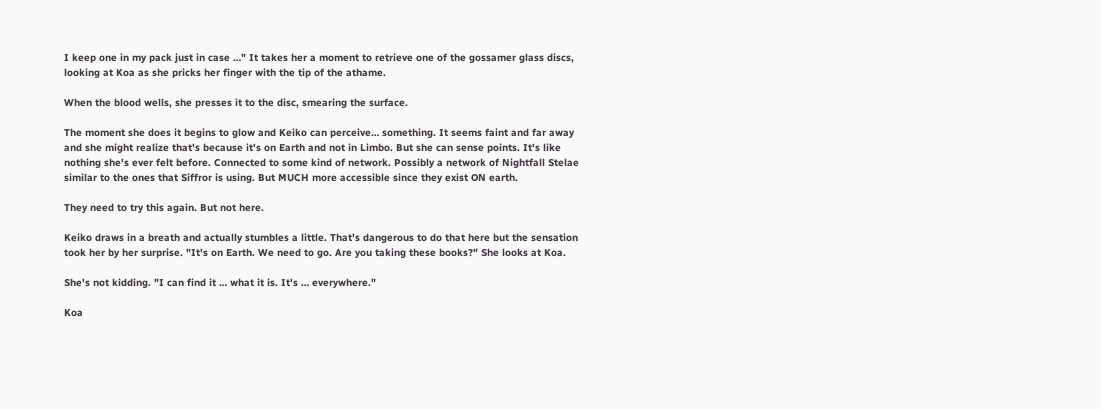I keep one in my pack just in case …" It takes her a moment to retrieve one of the gossamer glass discs, looking at Koa as she pricks her finger with the tip of the athame.

When the blood wells, she presses it to the disc, smearing the surface.

The moment she does it begins to glow and Keiko can perceive… something. It seems faint and far away and she might realize that's because it's on Earth and not in Limbo. But she can sense points. It's like nothing she's ever felt before. Connected to some kind of network. Possibly a network of Nightfall Stelae similar to the ones that Siffror is using. But MUCH more accessible since they exist ON earth.

They need to try this again. But not here.

Keiko draws in a breath and actually stumbles a little. That's dangerous to do that here but the sensation took her by her surprise. "It's on Earth. We need to go. Are you taking these books?" She looks at Koa.

She's not kidding. "I can find it … what it is. It's … everywhere."

Koa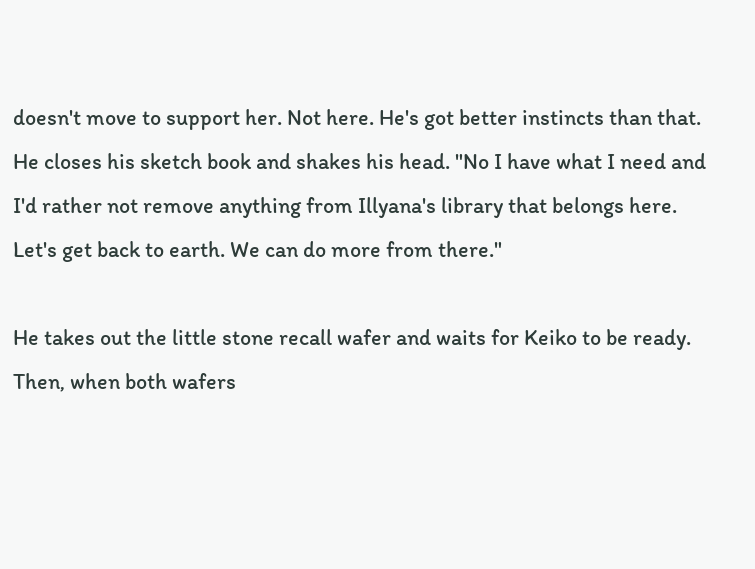doesn't move to support her. Not here. He's got better instincts than that. He closes his sketch book and shakes his head. "No I have what I need and I'd rather not remove anything from Illyana's library that belongs here. Let's get back to earth. We can do more from there."

He takes out the little stone recall wafer and waits for Keiko to be ready. Then, when both wafers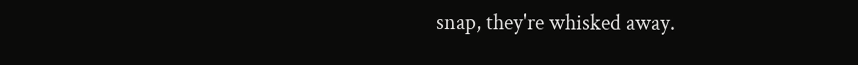snap, they're whisked away.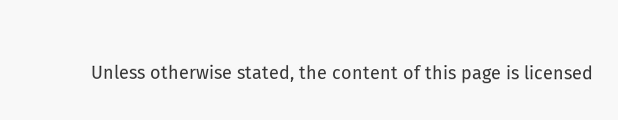Unless otherwise stated, the content of this page is licensed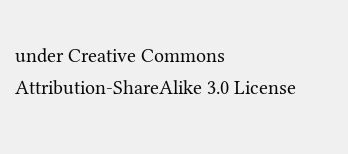under Creative Commons Attribution-ShareAlike 3.0 License